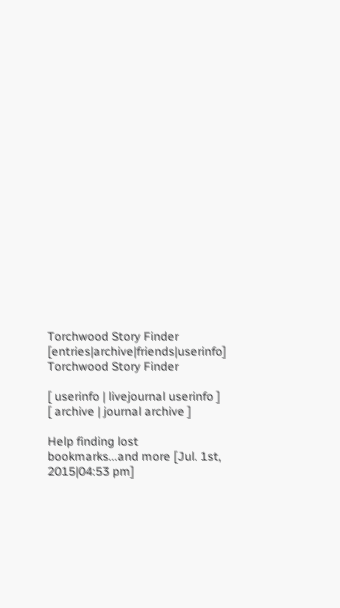Torchwood Story Finder [entries|archive|friends|userinfo]
Torchwood Story Finder

[ userinfo | livejournal userinfo ]
[ archive | journal archive ]

Help finding lost bookmarks...and more [Jul. 1st, 2015|04:53 pm]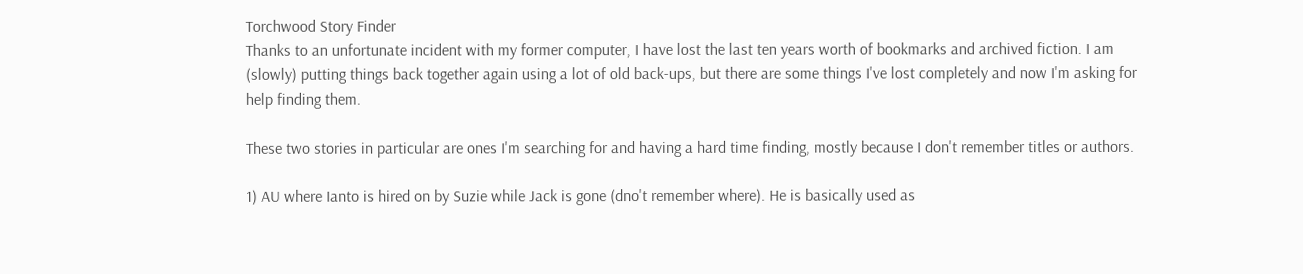Torchwood Story Finder
Thanks to an unfortunate incident with my former computer, I have lost the last ten years worth of bookmarks and archived fiction. I am (slowly) putting things back together again using a lot of old back-ups, but there are some things I've lost completely and now I'm asking for help finding them.

These two stories in particular are ones I'm searching for and having a hard time finding, mostly because I don't remember titles or authors.

1) AU where Ianto is hired on by Suzie while Jack is gone (dno't remember where). He is basically used as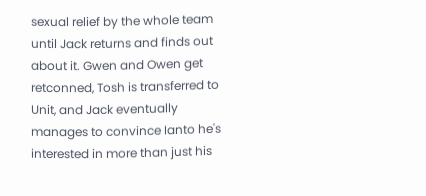sexual relief by the whole team until Jack returns and finds out about it. Gwen and Owen get retconned, Tosh is transferred to Unit, and Jack eventually manages to convince Ianto he's interested in more than just his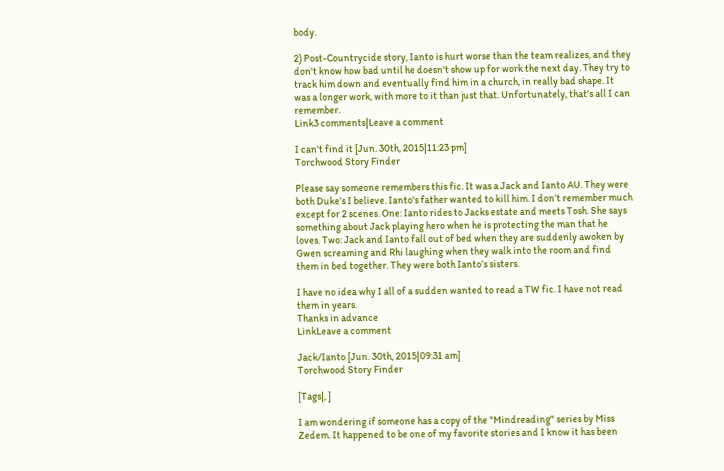body.

2) Post-Countrycide story, Ianto is hurt worse than the team realizes, and they don't know how bad until he doesn't show up for work the next day. They try to track him down and eventually find him in a church, in really bad shape. It was a longer work, with more to it than just that. Unfortunately, that's all I can remember.
Link3 comments|Leave a comment

I can't find it [Jun. 30th, 2015|11:23 pm]
Torchwood Story Finder

Please say someone remembers this fic. It was a Jack and Ianto AU. They were both Duke’s I believe. Ianto's father wanted to kill him. I don’t remember much except for 2 scenes. One: Ianto rides to Jacks estate and meets Tosh. She says something about Jack playing hero when he is protecting the man that he loves. Two: Jack and Ianto fall out of bed when they are suddenly awoken by Gwen screaming and Rhi laughing when they walk into the room and find them in bed together. They were both Ianto’s sisters.

I have no idea why I all of a sudden wanted to read a TW fic. I have not read them in years.
Thanks in advance
LinkLeave a comment

Jack/Ianto [Jun. 30th, 2015|09:31 am]
Torchwood Story Finder

[Tags|, ]

I am wondering if someone has a copy of the "Mindreading" series by Miss Zedem. It happened to be one of my favorite stories and I know it has been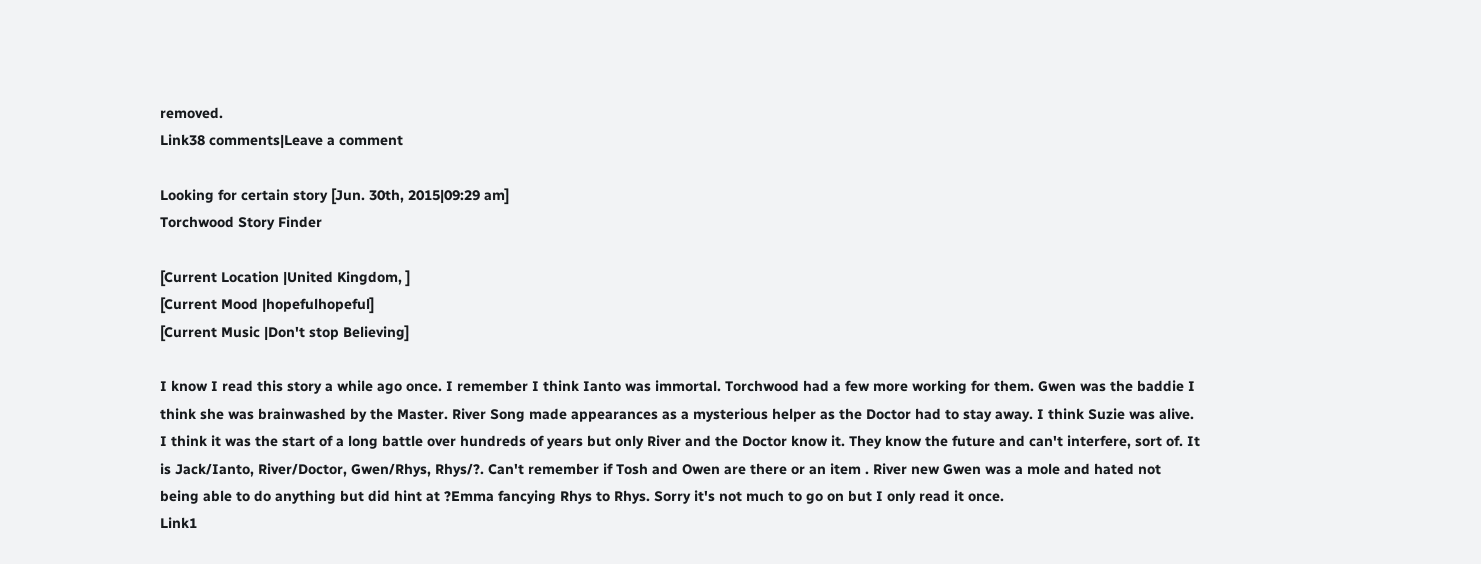removed.
Link38 comments|Leave a comment

Looking for certain story [Jun. 30th, 2015|09:29 am]
Torchwood Story Finder

[Current Location |United Kingdom, ]
[Current Mood |hopefulhopeful]
[Current Music |Don't stop Believing]

I know I read this story a while ago once. I remember I think Ianto was immortal. Torchwood had a few more working for them. Gwen was the baddie I think she was brainwashed by the Master. River Song made appearances as a mysterious helper as the Doctor had to stay away. I think Suzie was alive. I think it was the start of a long battle over hundreds of years but only River and the Doctor know it. They know the future and can't interfere, sort of. It is Jack/Ianto, River/Doctor, Gwen/Rhys, Rhys/?. Can't remember if Tosh and Owen are there or an item . River new Gwen was a mole and hated not being able to do anything but did hint at ?Emma fancying Rhys to Rhys. Sorry it's not much to go on but I only read it once.
Link1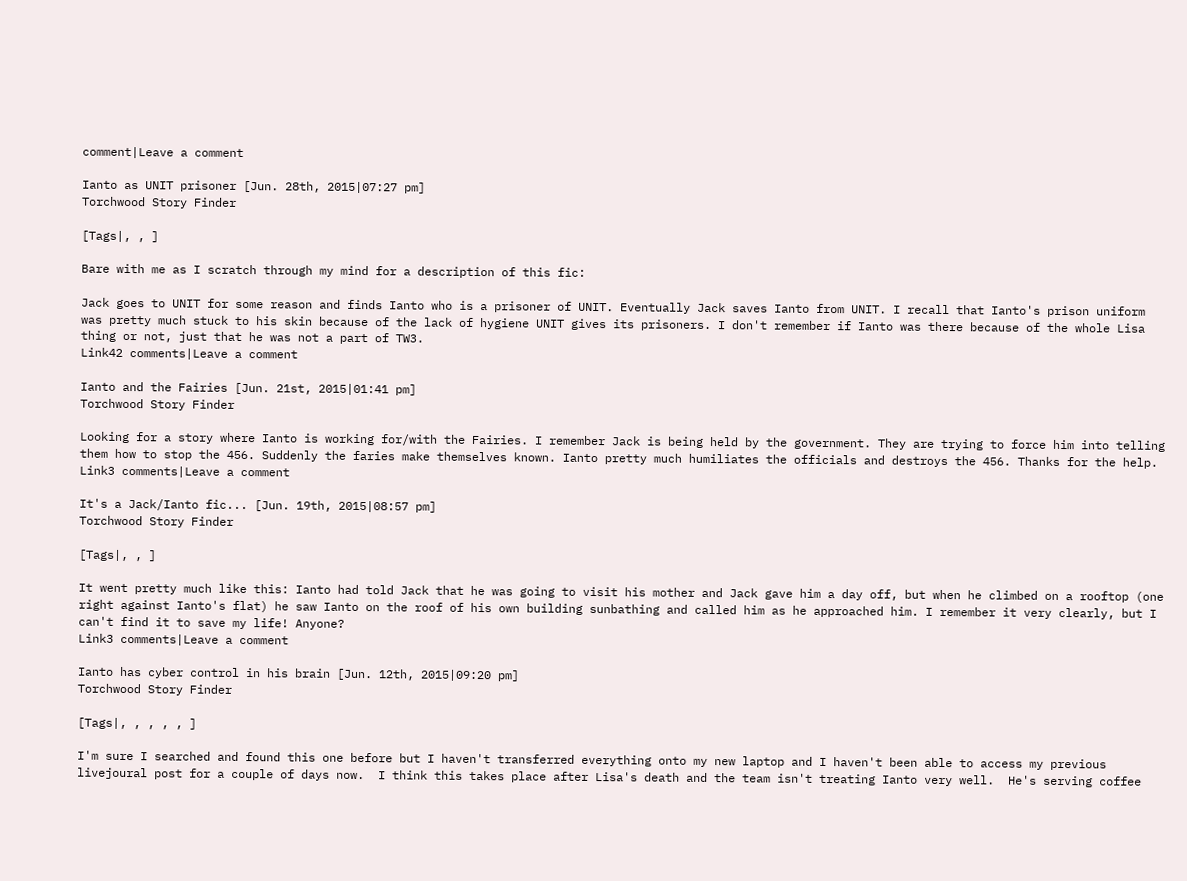comment|Leave a comment

Ianto as UNIT prisoner [Jun. 28th, 2015|07:27 pm]
Torchwood Story Finder

[Tags|, , ]

Bare with me as I scratch through my mind for a description of this fic:

Jack goes to UNIT for some reason and finds Ianto who is a prisoner of UNIT. Eventually Jack saves Ianto from UNIT. I recall that Ianto's prison uniform was pretty much stuck to his skin because of the lack of hygiene UNIT gives its prisoners. I don't remember if Ianto was there because of the whole Lisa thing or not, just that he was not a part of TW3.
Link42 comments|Leave a comment

Ianto and the Fairies [Jun. 21st, 2015|01:41 pm]
Torchwood Story Finder

Looking for a story where Ianto is working for/with the Fairies. I remember Jack is being held by the government. They are trying to force him into telling them how to stop the 456. Suddenly the faries make themselves known. Ianto pretty much humiliates the officials and destroys the 456. Thanks for the help.
Link3 comments|Leave a comment

It's a Jack/Ianto fic... [Jun. 19th, 2015|08:57 pm]
Torchwood Story Finder

[Tags|, , ]

It went pretty much like this: Ianto had told Jack that he was going to visit his mother and Jack gave him a day off, but when he climbed on a rooftop (one right against Ianto's flat) he saw Ianto on the roof of his own building sunbathing and called him as he approached him. I remember it very clearly, but I can't find it to save my life! Anyone?
Link3 comments|Leave a comment

Ianto has cyber control in his brain [Jun. 12th, 2015|09:20 pm]
Torchwood Story Finder

[Tags|, , , , , ]

I'm sure I searched and found this one before but I haven't transferred everything onto my new laptop and I haven't been able to access my previous livejoural post for a couple of days now.  I think this takes place after Lisa's death and the team isn't treating Ianto very well.  He's serving coffee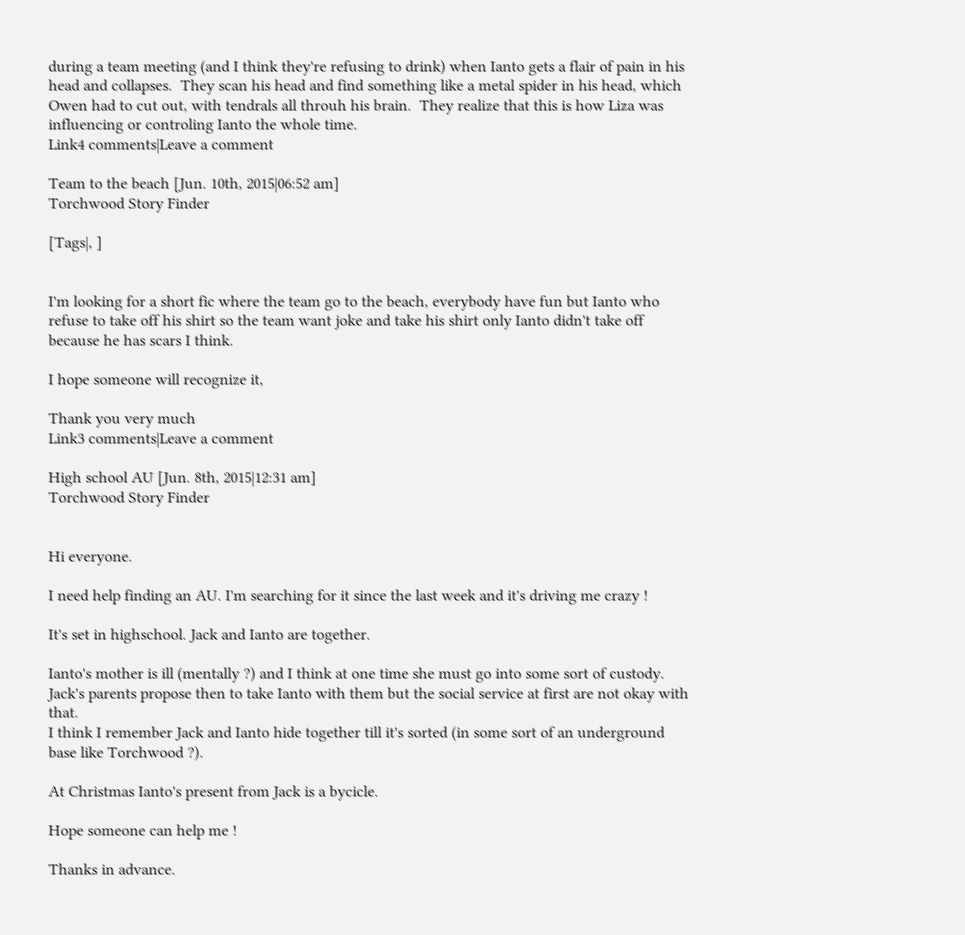during a team meeting (and I think they're refusing to drink) when Ianto gets a flair of pain in his head and collapses.  They scan his head and find something like a metal spider in his head, which Owen had to cut out, with tendrals all throuh his brain.  They realize that this is how Liza was influencing or controling Ianto the whole time.
Link4 comments|Leave a comment

Team to the beach [Jun. 10th, 2015|06:52 am]
Torchwood Story Finder

[Tags|, ]


I'm looking for a short fic where the team go to the beach, everybody have fun but Ianto who refuse to take off his shirt so the team want joke and take his shirt only Ianto didn't take off because he has scars I think.

I hope someone will recognize it,

Thank you very much
Link3 comments|Leave a comment

High school AU [Jun. 8th, 2015|12:31 am]
Torchwood Story Finder


Hi everyone.

I need help finding an AU. I'm searching for it since the last week and it's driving me crazy !

It's set in highschool. Jack and Ianto are together.

Ianto's mother is ill (mentally ?) and I think at one time she must go into some sort of custody.
Jack's parents propose then to take Ianto with them but the social service at first are not okay with that.
I think I remember Jack and Ianto hide together till it's sorted (in some sort of an underground base like Torchwood ?).

At Christmas Ianto's present from Jack is a bycicle.

Hope someone can help me !

Thanks in advance.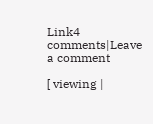Link4 comments|Leave a comment

[ viewing |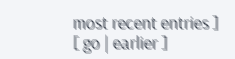most recent entries ]
[ go | earlier ]